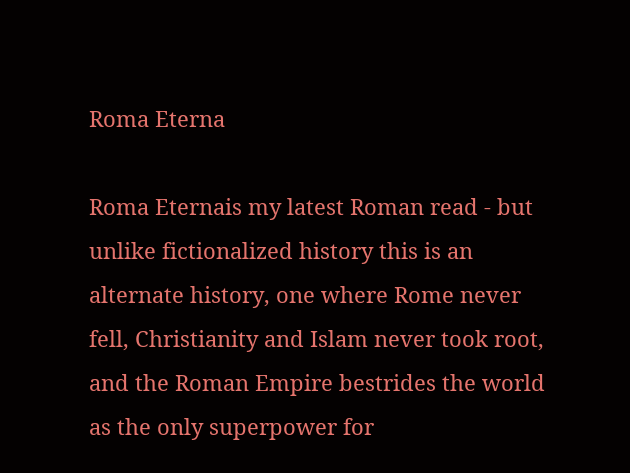Roma Eterna

Roma Eternais my latest Roman read - but unlike fictionalized history this is an alternate history, one where Rome never fell, Christianity and Islam never took root, and the Roman Empire bestrides the world as the only superpower for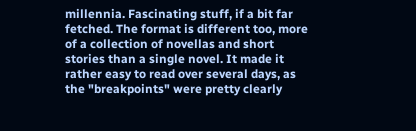millennia. Fascinating stuff, if a bit far fetched. The format is different too, more of a collection of novellas and short stories than a single novel. It made it rather easy to read over several days, as the "breakpoints" were pretty clearly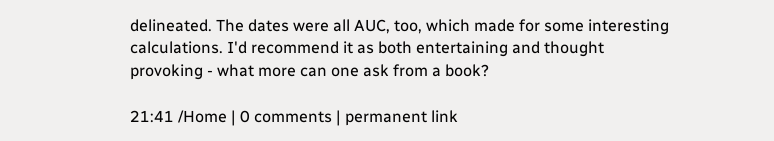delineated. The dates were all AUC, too, which made for some interesting calculations. I'd recommend it as both entertaining and thought provoking - what more can one ask from a book?

21:41 /Home | 0 comments | permanent link